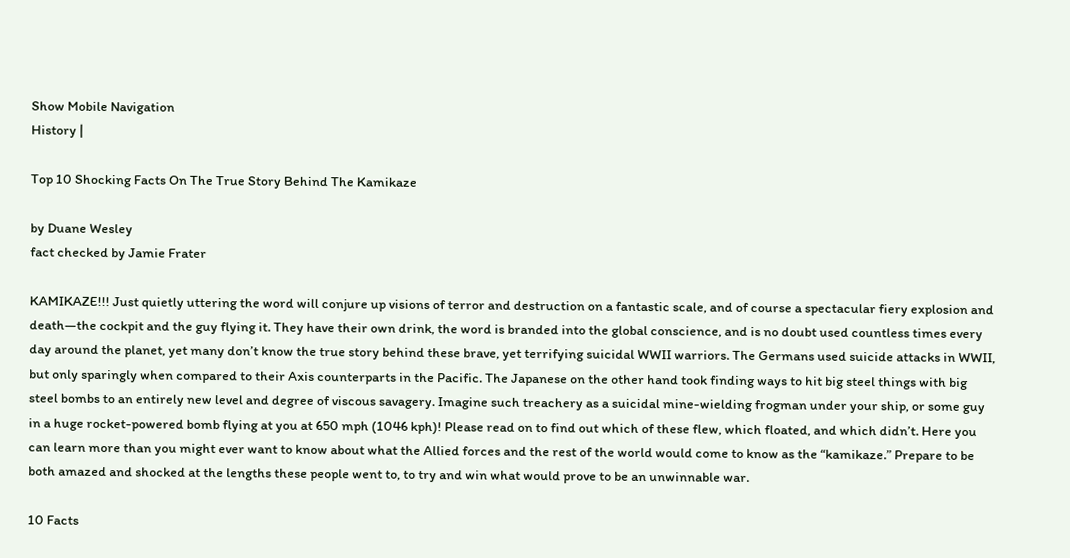Show Mobile Navigation
History |

Top 10 Shocking Facts On The True Story Behind The Kamikaze

by Duane Wesley
fact checked by Jamie Frater

KAMIKAZE!!! Just quietly uttering the word will conjure up visions of terror and destruction on a fantastic scale, and of course a spectacular fiery explosion and death—the cockpit and the guy flying it. They have their own drink, the word is branded into the global conscience, and is no doubt used countless times every day around the planet, yet many don’t know the true story behind these brave, yet terrifying suicidal WWII warriors. The Germans used suicide attacks in WWII, but only sparingly when compared to their Axis counterparts in the Pacific. The Japanese on the other hand took finding ways to hit big steel things with big steel bombs to an entirely new level and degree of viscous savagery. Imagine such treachery as a suicidal mine-wielding frogman under your ship, or some guy in a huge rocket-powered bomb flying at you at 650 mph (1046 kph)! Please read on to find out which of these flew, which floated, and which didn’t. Here you can learn more than you might ever want to know about what the Allied forces and the rest of the world would come to know as the “kamikaze.” Prepare to be both amazed and shocked at the lengths these people went to, to try and win what would prove to be an unwinnable war.

10 Facts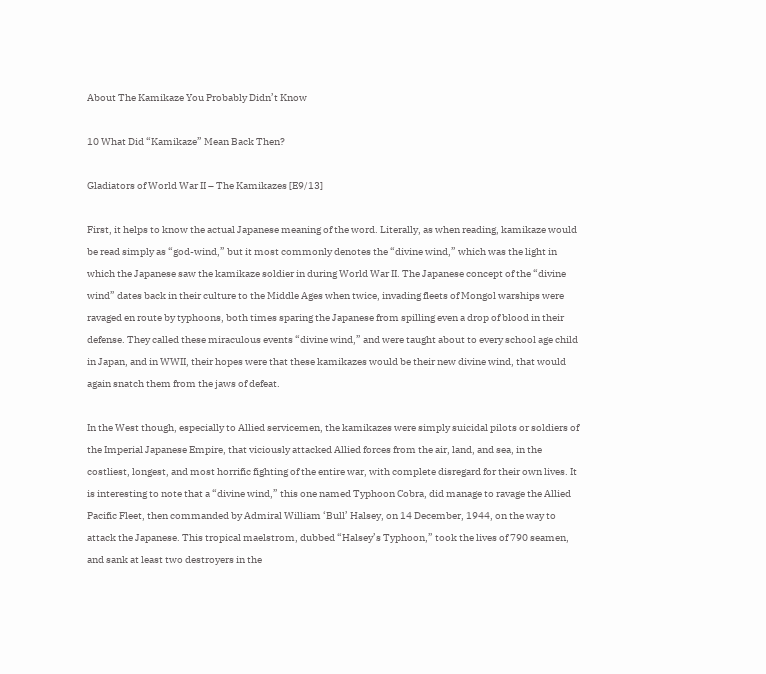About The Kamikaze You Probably Didn’t Know

10 What Did “Kamikaze” Mean Back Then?

Gladiators of World War II – The Kamikazes [E9/13]

First, it helps to know the actual Japanese meaning of the word. Literally, as when reading, kamikaze would be read simply as “god-wind,” but it most commonly denotes the “divine wind,” which was the light in which the Japanese saw the kamikaze soldier in during World War II. The Japanese concept of the “divine wind” dates back in their culture to the Middle Ages when twice, invading fleets of Mongol warships were ravaged en route by typhoons, both times sparing the Japanese from spilling even a drop of blood in their defense. They called these miraculous events “divine wind,” and were taught about to every school age child in Japan, and in WWII, their hopes were that these kamikazes would be their new divine wind, that would again snatch them from the jaws of defeat.

In the West though, especially to Allied servicemen, the kamikazes were simply suicidal pilots or soldiers of the Imperial Japanese Empire, that viciously attacked Allied forces from the air, land, and sea, in the costliest, longest, and most horrific fighting of the entire war, with complete disregard for their own lives. It is interesting to note that a “divine wind,” this one named Typhoon Cobra, did manage to ravage the Allied Pacific Fleet, then commanded by Admiral William ‘Bull’ Halsey, on 14 December, 1944, on the way to attack the Japanese. This tropical maelstrom, dubbed “Halsey’s Typhoon,” took the lives of 790 seamen, and sank at least two destroyers in the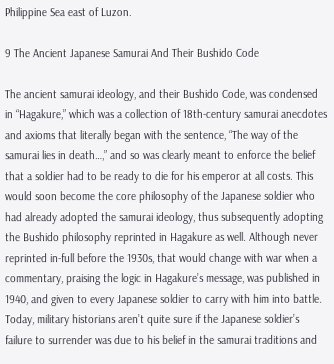Philippine Sea east of Luzon.

9 The Ancient Japanese Samurai And Their Bushido Code

The ancient samurai ideology, and their Bushido Code, was condensed in “Hagakure,” which was a collection of 18th-century samurai anecdotes and axioms that literally began with the sentence, “The way of the samurai lies in death…,” and so was clearly meant to enforce the belief that a soldier had to be ready to die for his emperor at all costs. This would soon become the core philosophy of the Japanese soldier who had already adopted the samurai ideology, thus subsequently adopting the Bushido philosophy reprinted in Hagakure as well. Although never reprinted in-full before the 1930s, that would change with war when a commentary, praising the logic in Hagakure’s message, was published in 1940, and given to every Japanese soldier to carry with him into battle. Today, military historians aren’t quite sure if the Japanese soldier’s failure to surrender was due to his belief in the samurai traditions and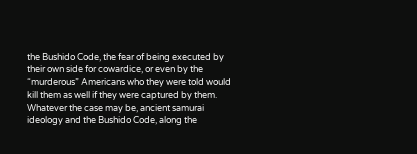the Bushido Code, the fear of being executed by their own side for cowardice, or even by the “murderous” Americans who they were told would kill them as well if they were captured by them. Whatever the case may be, ancient samurai ideology and the Bushido Code, along the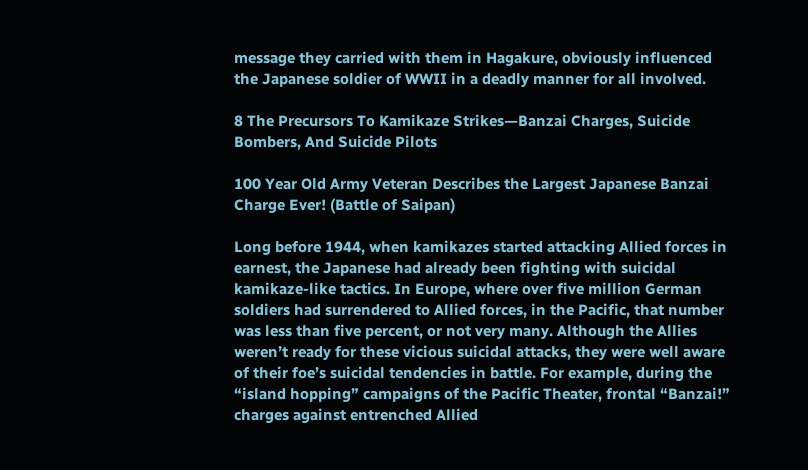message they carried with them in Hagakure, obviously influenced the Japanese soldier of WWII in a deadly manner for all involved.

8 The Precursors To Kamikaze Strikes—Banzai Charges, Suicide Bombers, And Suicide Pilots

100 Year Old Army Veteran Describes the Largest Japanese Banzai Charge Ever! (Battle of Saipan)

Long before 1944, when kamikazes started attacking Allied forces in earnest, the Japanese had already been fighting with suicidal kamikaze-like tactics. In Europe, where over five million German soldiers had surrendered to Allied forces, in the Pacific, that number was less than five percent, or not very many. Although the Allies weren’t ready for these vicious suicidal attacks, they were well aware of their foe’s suicidal tendencies in battle. For example, during the “island hopping” campaigns of the Pacific Theater, frontal “Banzai!” charges against entrenched Allied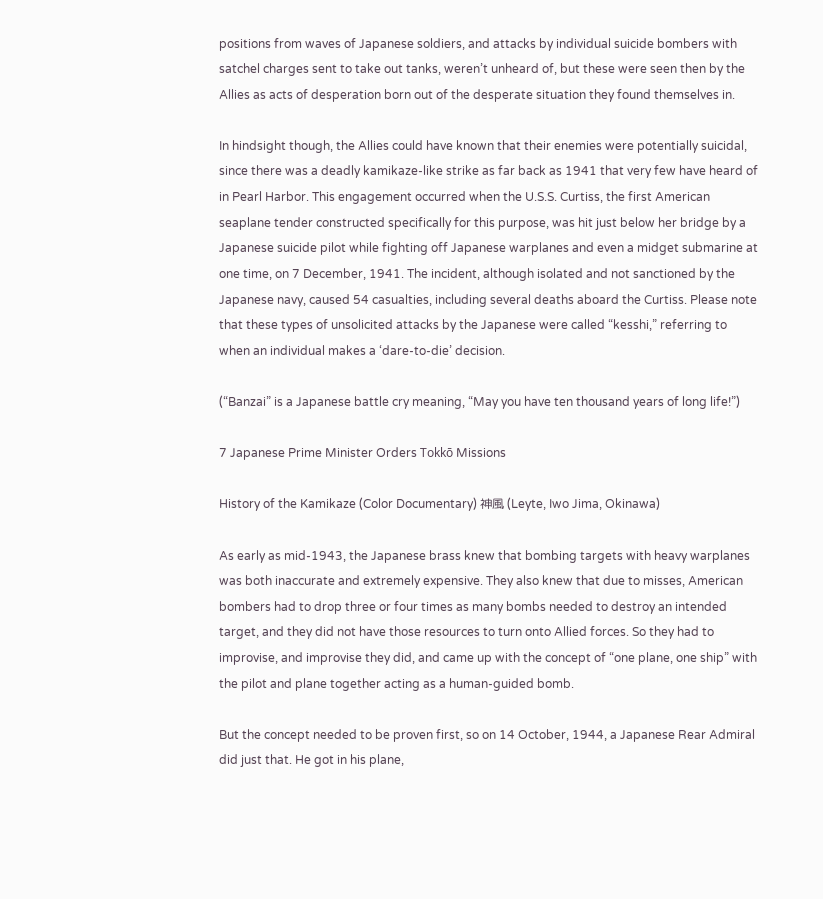positions from waves of Japanese soldiers, and attacks by individual suicide bombers with satchel charges sent to take out tanks, weren’t unheard of, but these were seen then by the Allies as acts of desperation born out of the desperate situation they found themselves in.

In hindsight though, the Allies could have known that their enemies were potentially suicidal, since there was a deadly kamikaze-like strike as far back as 1941 that very few have heard of in Pearl Harbor. This engagement occurred when the U.S.S. Curtiss, the first American seaplane tender constructed specifically for this purpose, was hit just below her bridge by a Japanese suicide pilot while fighting off Japanese warplanes and even a midget submarine at one time, on 7 December, 1941. The incident, although isolated and not sanctioned by the Japanese navy, caused 54 casualties, including several deaths aboard the Curtiss. Please note that these types of unsolicited attacks by the Japanese were called “kesshi,” referring to when an individual makes a ‘dare-to-die’ decision.

(“Banzai” is a Japanese battle cry meaning, “May you have ten thousand years of long life!”)

7 Japanese Prime Minister Orders Tokkō Missions

History of the Kamikaze (Color Documentary) 神風 (Leyte, Iwo Jima, Okinawa)

As early as mid-1943, the Japanese brass knew that bombing targets with heavy warplanes was both inaccurate and extremely expensive. They also knew that due to misses, American bombers had to drop three or four times as many bombs needed to destroy an intended target, and they did not have those resources to turn onto Allied forces. So they had to improvise, and improvise they did, and came up with the concept of “one plane, one ship” with the pilot and plane together acting as a human-guided bomb.

But the concept needed to be proven first, so on 14 October, 1944, a Japanese Rear Admiral did just that. He got in his plane,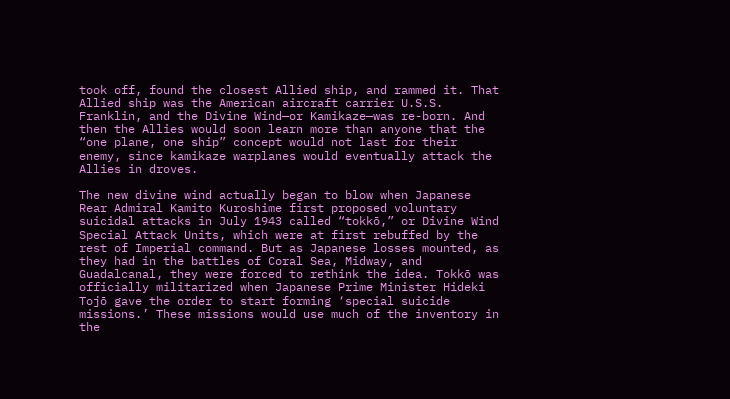took off, found the closest Allied ship, and rammed it. That Allied ship was the American aircraft carrier U.S.S. Franklin, and the Divine Wind—or Kamikaze—was re-born. And then the Allies would soon learn more than anyone that the “one plane, one ship” concept would not last for their enemy, since kamikaze warplanes would eventually attack the Allies in droves.

The new divine wind actually began to blow when Japanese Rear Admiral Kamito Kuroshime first proposed voluntary suicidal attacks in July 1943 called “tokkō,” or Divine Wind Special Attack Units, which were at first rebuffed by the rest of Imperial command. But as Japanese losses mounted, as they had in the battles of Coral Sea, Midway, and Guadalcanal, they were forced to rethink the idea. Tokkō was officially militarized when Japanese Prime Minister Hideki Tojō gave the order to start forming ‘special suicide missions.’ These missions would use much of the inventory in the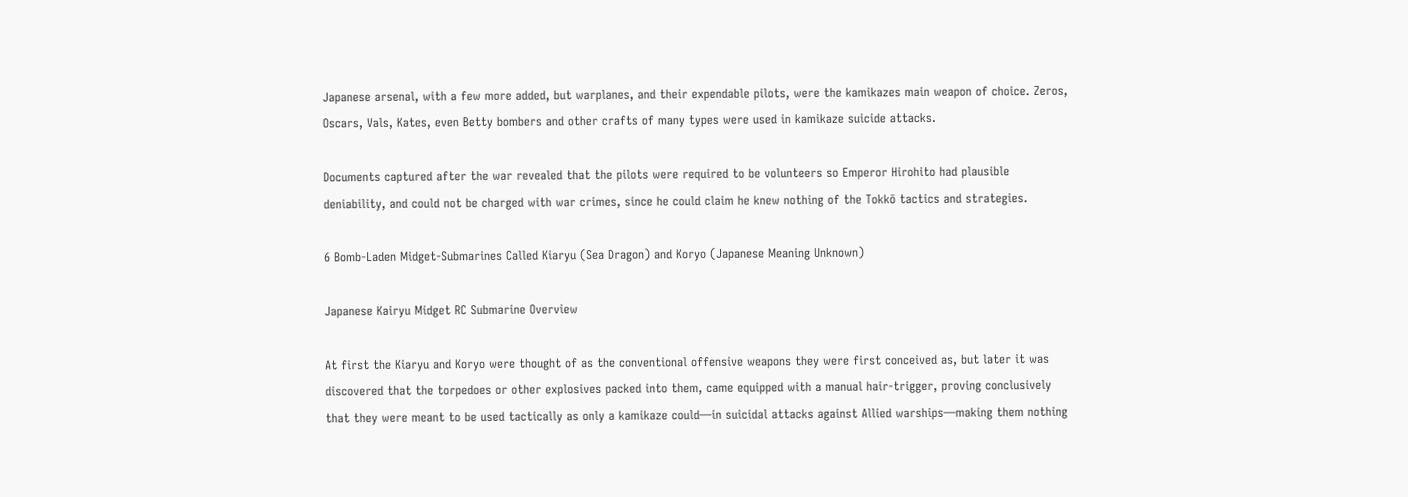Japanese arsenal, with a few more added, but warplanes, and their expendable pilots, were the kamikazes main weapon of choice. Zeros, Oscars, Vals, Kates, even Betty bombers and other crafts of many types were used in kamikaze suicide attacks.

Documents captured after the war revealed that the pilots were required to be volunteers so Emperor Hirohito had plausible deniability, and could not be charged with war crimes, since he could claim he knew nothing of the Tokkō tactics and strategies.

6 Bomb-Laden Midget-Submarines Called Kiaryu (Sea Dragon) and Koryo (Japanese Meaning Unknown)

Japanese Kairyu Midget RC Submarine Overview

At first the Kiaryu and Koryo were thought of as the conventional offensive weapons they were first conceived as, but later it was discovered that the torpedoes or other explosives packed into them, came equipped with a manual hair-trigger, proving conclusively that they were meant to be used tactically as only a kamikaze could—in suicidal attacks against Allied warships—making them nothing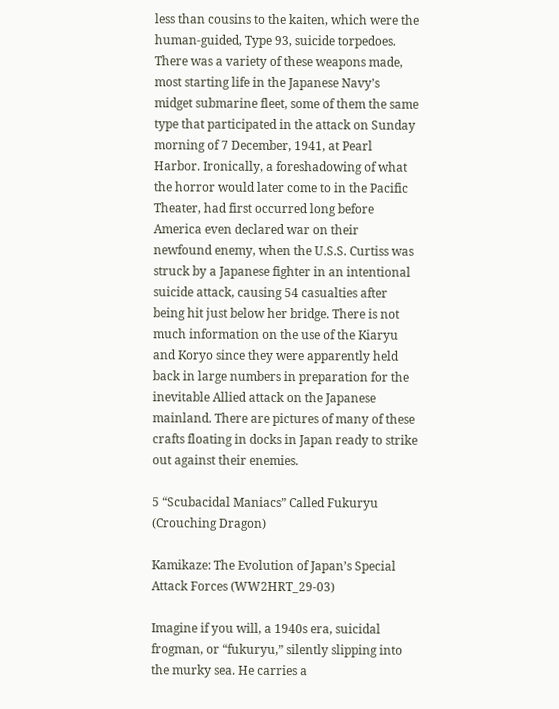less than cousins to the kaiten, which were the human-guided, Type 93, suicide torpedoes. There was a variety of these weapons made, most starting life in the Japanese Navy’s midget submarine fleet, some of them the same type that participated in the attack on Sunday morning of 7 December, 1941, at Pearl Harbor. Ironically, a foreshadowing of what the horror would later come to in the Pacific Theater, had first occurred long before America even declared war on their newfound enemy, when the U.S.S. Curtiss was struck by a Japanese fighter in an intentional suicide attack, causing 54 casualties after being hit just below her bridge. There is not much information on the use of the Kiaryu and Koryo since they were apparently held back in large numbers in preparation for the inevitable Allied attack on the Japanese mainland. There are pictures of many of these crafts floating in docks in Japan ready to strike out against their enemies.

5 “Scubacidal Maniacs” Called Fukuryu (Crouching Dragon)

Kamikaze: The Evolution of Japan’s Special Attack Forces (WW2HRT_29-03)

Imagine if you will, a 1940s era, suicidal frogman, or “fukuryu,” silently slipping into the murky sea. He carries a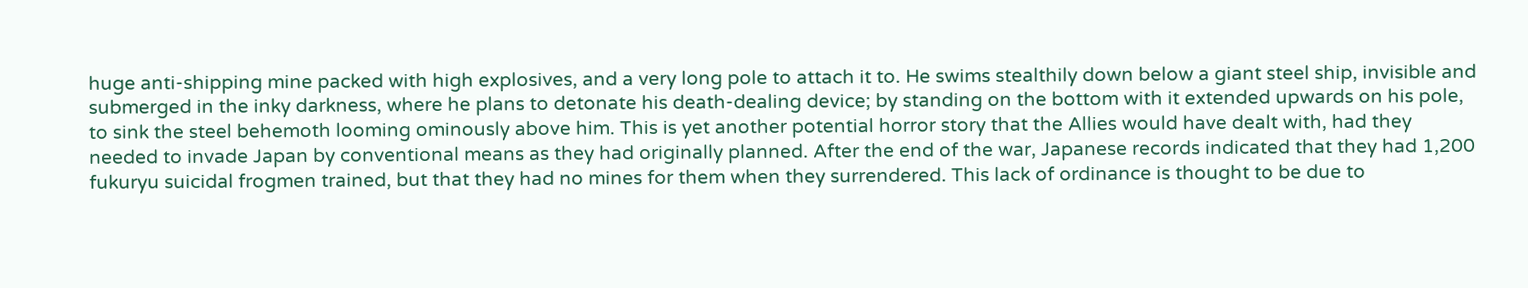huge anti-shipping mine packed with high explosives, and a very long pole to attach it to. He swims stealthily down below a giant steel ship, invisible and submerged in the inky darkness, where he plans to detonate his death-dealing device; by standing on the bottom with it extended upwards on his pole, to sink the steel behemoth looming ominously above him. This is yet another potential horror story that the Allies would have dealt with, had they needed to invade Japan by conventional means as they had originally planned. After the end of the war, Japanese records indicated that they had 1,200 fukuryu suicidal frogmen trained, but that they had no mines for them when they surrendered. This lack of ordinance is thought to be due to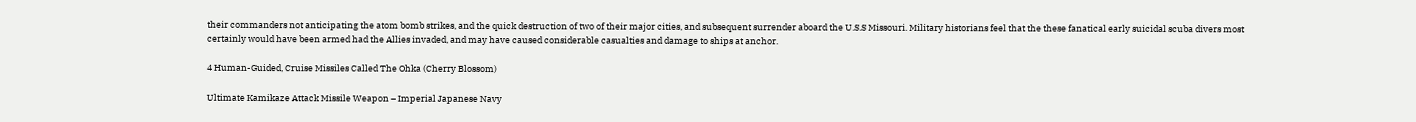their commanders not anticipating the atom bomb strikes, and the quick destruction of two of their major cities, and subsequent surrender aboard the U.S.S Missouri. Military historians feel that the these fanatical early suicidal scuba divers most certainly would have been armed had the Allies invaded, and may have caused considerable casualties and damage to ships at anchor.

4 Human-Guided, Cruise Missiles Called The Ohka (Cherry Blossom)

Ultimate Kamikaze Attack Missile Weapon – Imperial Japanese Navy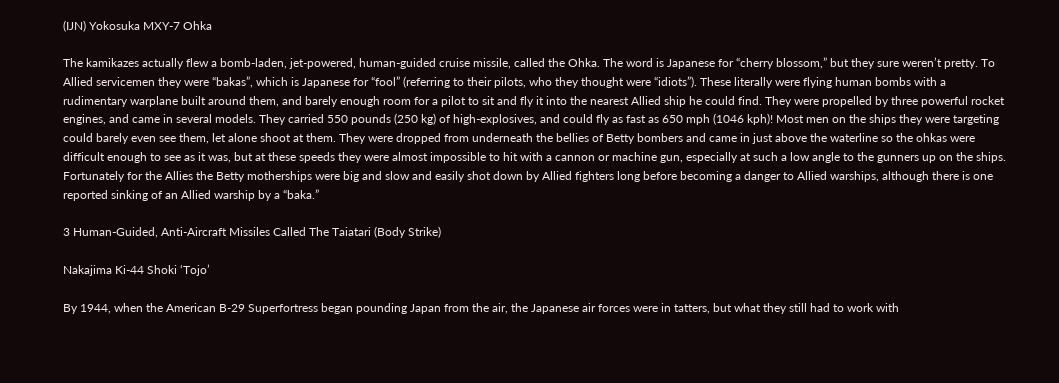(IJN) Yokosuka MXY-7 Ohka

The kamikazes actually flew a bomb-laden, jet-powered, human-guided cruise missile, called the Ohka. The word is Japanese for “cherry blossom,” but they sure weren’t pretty. To Allied servicemen they were “bakas”, which is Japanese for “fool” (referring to their pilots, who they thought were “idiots”). These literally were flying human bombs with a rudimentary warplane built around them, and barely enough room for a pilot to sit and fly it into the nearest Allied ship he could find. They were propelled by three powerful rocket engines, and came in several models. They carried 550 pounds (250 kg) of high-explosives, and could fly as fast as 650 mph (1046 kph)! Most men on the ships they were targeting could barely even see them, let alone shoot at them. They were dropped from underneath the bellies of Betty bombers and came in just above the waterline so the ohkas were difficult enough to see as it was, but at these speeds they were almost impossible to hit with a cannon or machine gun, especially at such a low angle to the gunners up on the ships. Fortunately for the Allies the Betty motherships were big and slow and easily shot down by Allied fighters long before becoming a danger to Allied warships, although there is one reported sinking of an Allied warship by a “baka.”

3 Human-Guided, Anti-Aircraft Missiles Called The Taiatari (Body Strike)

Nakajima Ki-44 Shoki ‘Tojo’

By 1944, when the American B-29 Superfortress began pounding Japan from the air, the Japanese air forces were in tatters, but what they still had to work with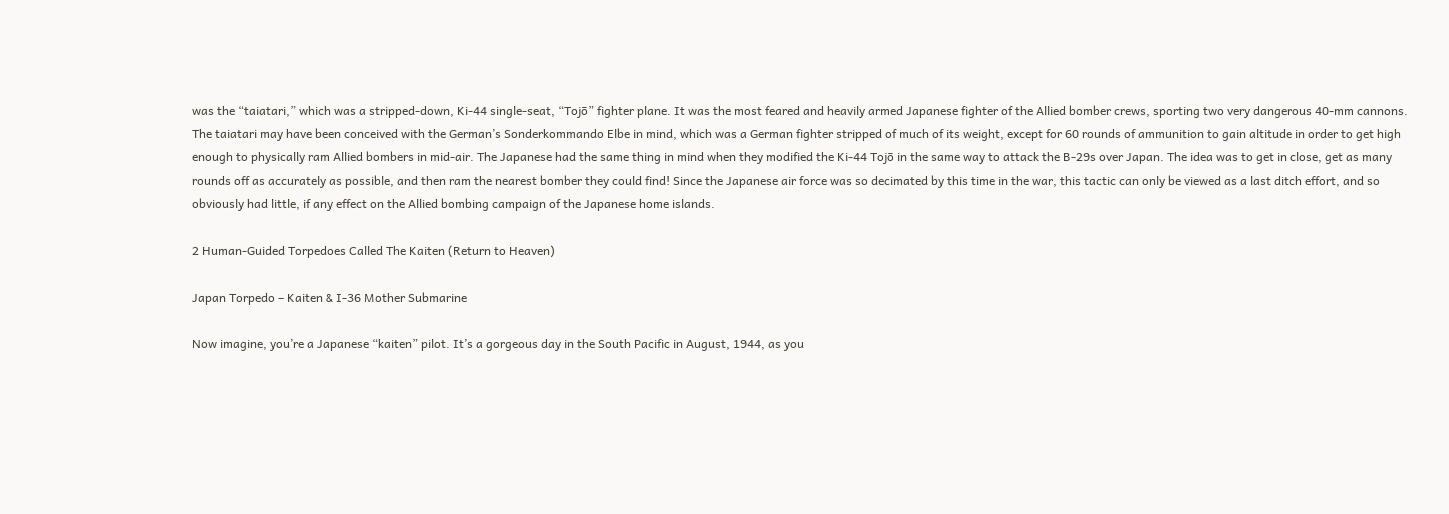was the “taiatari,” which was a stripped-down, Ki-44 single-seat, “Tojō” fighter plane. It was the most feared and heavily armed Japanese fighter of the Allied bomber crews, sporting two very dangerous 40-mm cannons. The taiatari may have been conceived with the German’s Sonderkommando Elbe in mind, which was a German fighter stripped of much of its weight, except for 60 rounds of ammunition to gain altitude in order to get high enough to physically ram Allied bombers in mid-air. The Japanese had the same thing in mind when they modified the Ki-44 Tojō in the same way to attack the B-29s over Japan. The idea was to get in close, get as many rounds off as accurately as possible, and then ram the nearest bomber they could find! Since the Japanese air force was so decimated by this time in the war, this tactic can only be viewed as a last ditch effort, and so obviously had little, if any effect on the Allied bombing campaign of the Japanese home islands.

2 Human-Guided Torpedoes Called The Kaiten (Return to Heaven)

Japan Torpedo – Kaiten & I-36 Mother Submarine

Now imagine, you’re a Japanese “kaiten” pilot. It’s a gorgeous day in the South Pacific in August, 1944, as you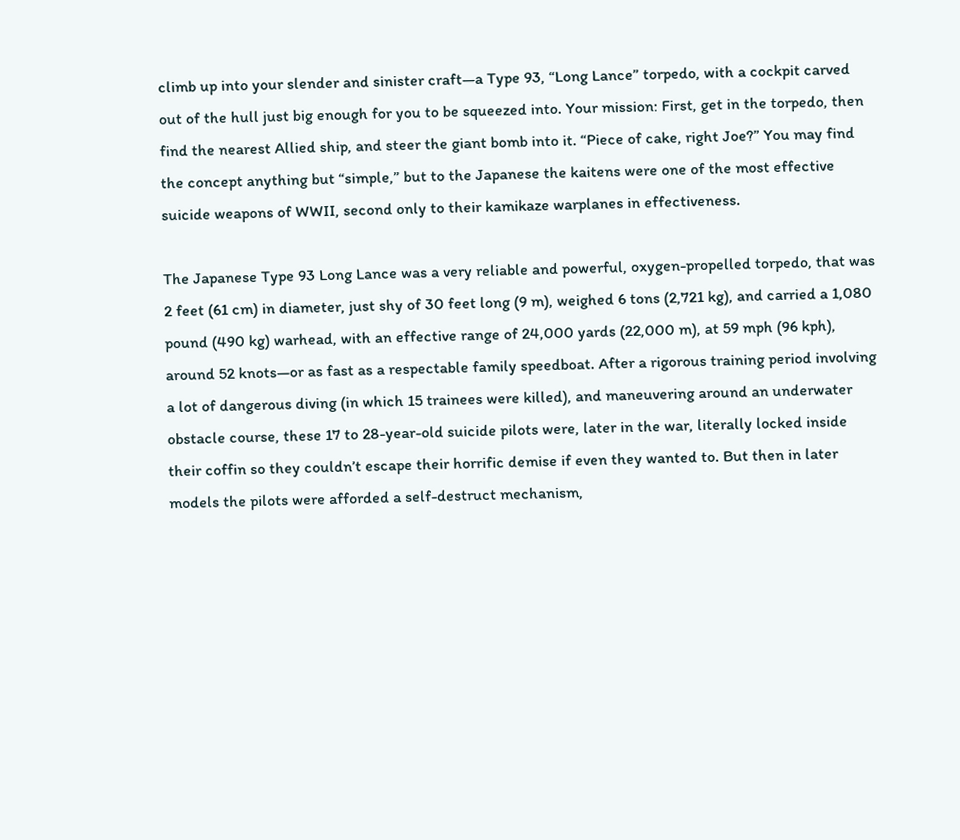climb up into your slender and sinister craft—a Type 93, “Long Lance” torpedo, with a cockpit carved out of the hull just big enough for you to be squeezed into. Your mission: First, get in the torpedo, then find the nearest Allied ship, and steer the giant bomb into it. “Piece of cake, right Joe?” You may find the concept anything but “simple,” but to the Japanese the kaitens were one of the most effective suicide weapons of WWII, second only to their kamikaze warplanes in effectiveness.

The Japanese Type 93 Long Lance was a very reliable and powerful, oxygen-propelled torpedo, that was 2 feet (61 cm) in diameter, just shy of 30 feet long (9 m), weighed 6 tons (2,721 kg), and carried a 1,080 pound (490 kg) warhead, with an effective range of 24,000 yards (22,000 m), at 59 mph (96 kph), around 52 knots—or as fast as a respectable family speedboat. After a rigorous training period involving a lot of dangerous diving (in which 15 trainees were killed), and maneuvering around an underwater obstacle course, these 17 to 28-year-old suicide pilots were, later in the war, literally locked inside their coffin so they couldn’t escape their horrific demise if even they wanted to. But then in later models the pilots were afforded a self-destruct mechanism,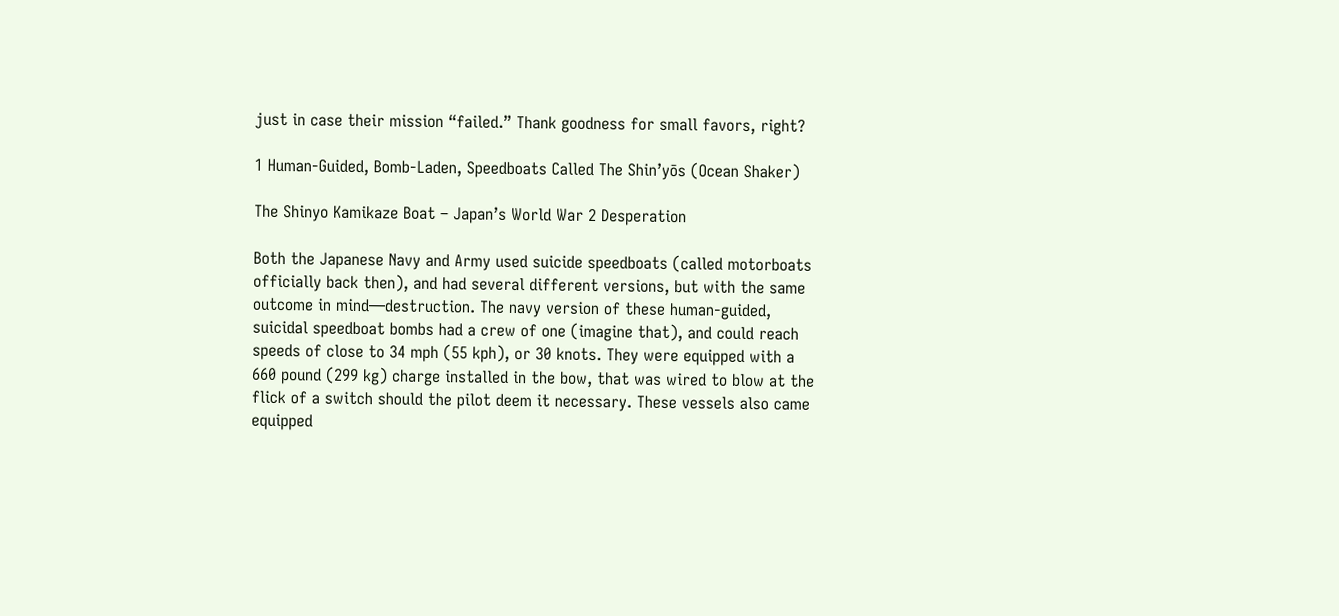just in case their mission “failed.” Thank goodness for small favors, right?

1 Human-Guided, Bomb-Laden, Speedboats Called The Shin’yōs (Ocean Shaker)

The Shinyo Kamikaze Boat – Japan’s World War 2 Desperation

Both the Japanese Navy and Army used suicide speedboats (called motorboats officially back then), and had several different versions, but with the same outcome in mind—destruction. The navy version of these human-guided, suicidal speedboat bombs had a crew of one (imagine that), and could reach speeds of close to 34 mph (55 kph), or 30 knots. They were equipped with a 660 pound (299 kg) charge installed in the bow, that was wired to blow at the flick of a switch should the pilot deem it necessary. These vessels also came equipped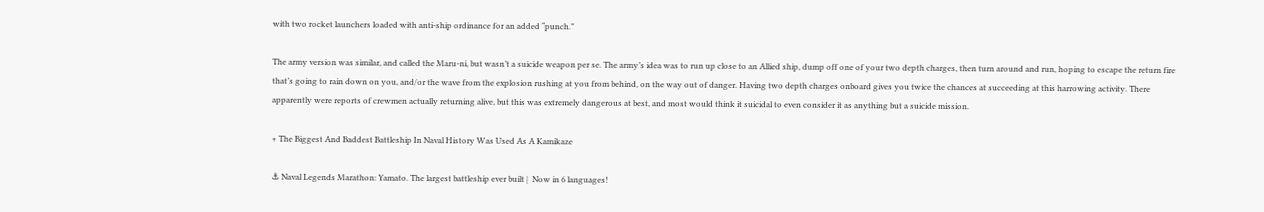with two rocket launchers loaded with anti-ship ordinance for an added “punch.”

The army version was similar, and called the Maru-ni, but wasn’t a suicide weapon per se. The army’s idea was to run up close to an Allied ship, dump off one of your two depth charges, then turn around and run, hoping to escape the return fire that’s going to rain down on you, and/or the wave from the explosion rushing at you from behind, on the way out of danger. Having two depth charges onboard gives you twice the chances at succeeding at this harrowing activity. There apparently were reports of crewmen actually returning alive, but this was extremely dangerous at best, and most would think it suicidal to even consider it as anything but a suicide mission.

+ The Biggest And Baddest Battleship In Naval History Was Used As A Kamikaze

⚓ Naval Legends Marathon: Yamato. The largest battleship ever built |  Now in 6 languages!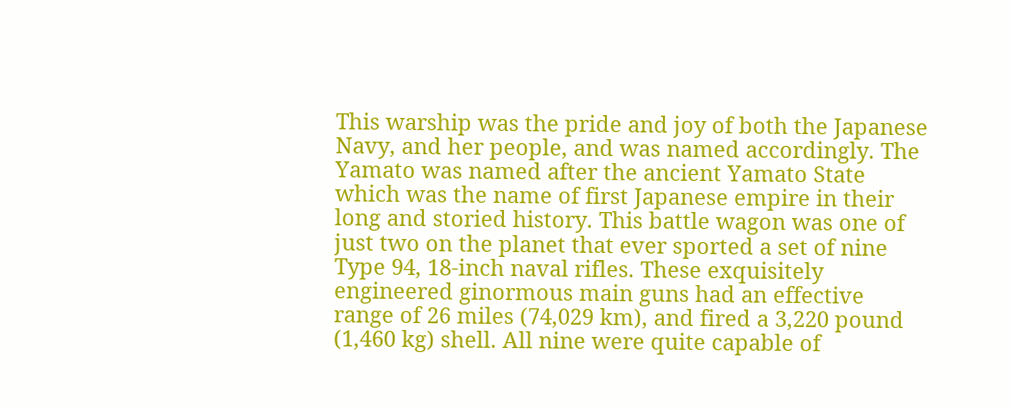This warship was the pride and joy of both the Japanese Navy, and her people, and was named accordingly. The Yamato was named after the ancient Yamato State which was the name of first Japanese empire in their long and storied history. This battle wagon was one of just two on the planet that ever sported a set of nine Type 94, 18-inch naval rifles. These exquisitely engineered ginormous main guns had an effective range of 26 miles (74,029 km), and fired a 3,220 pound (1,460 kg) shell. All nine were quite capable of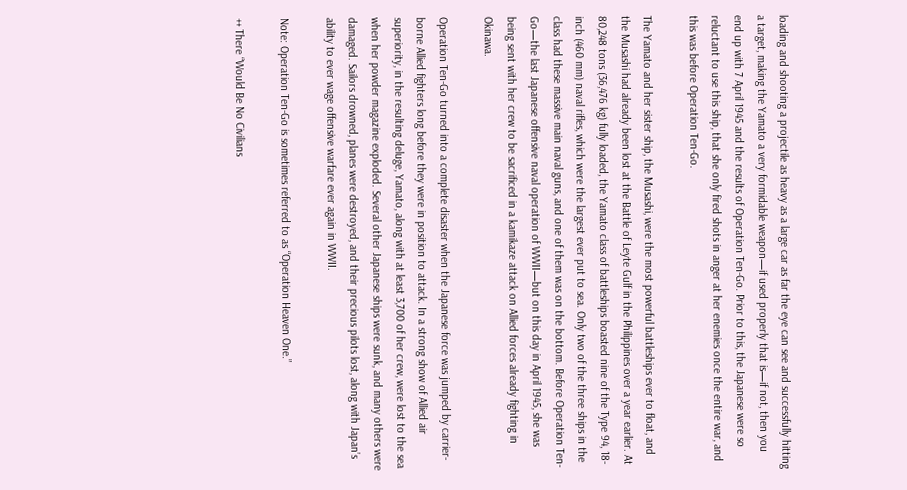loading and shooting a projectile as heavy as a large car as far the eye can see and successfully hitting a target, making the Yamato a very formidable weapon—if used properly that is—if not, then you end up with 7 April 1945 and the results of Operation Ten-Go. Prior to this, the Japanese were so reluctant to use this ship, that she only fired shots in anger at her enemies once the entire war, and this was before Operation Ten-Go.

The Yamato and her sister ship, the Musashi, were the most powerful battleships ever to float, and the Musashi had already been lost at the Battle of Leyte Gulf in the Philippines over a year earlier. At 80,248 tons (36,476 kg) fully loaded, the Yamato class of battleships boasted nine of the Type 94, 18-inch (460 mm) naval rifles, which were the largest ever put to sea. Only two of the three ships in the class had these massive main naval guns, and one of them was on the bottom. Before Operation Ten-Go—the last Japanese offensive naval operation of WWII—but on this day in April 1945, she was being sent with her crew to be sacrificed in a kamikaze attack on Allied forces already fighting in Okinawa.

Operation Ten-Go turned into a complete disaster when the Japanese force was jumped by carrier-borne Allied fighters long before they were in position to attack. In a strong show of Allied air superiority, in the resulting deluge, Yamato, along with at least 3,700 of her crew, were lost to the sea when her powder magazine exploded. Several other Japanese ships were sunk, and many others were damaged. Sailors drowned, planes were destroyed, and their precious pilots lost, along with Japan’s ability to ever wage offensive warfare ever again in WWII.

Note: Operation Ten-Go is sometimes referred to as “Operation Heaven One.”

++ There “Would Be No Civilians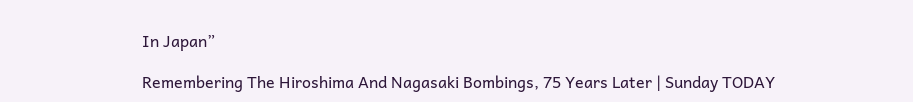In Japan”

Remembering The Hiroshima And Nagasaki Bombings, 75 Years Later | Sunday TODAY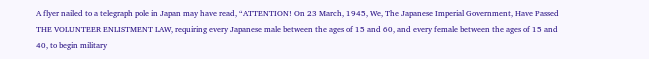A flyer nailed to a telegraph pole in Japan may have read, “ATTENTION! On 23 March, 1945, We, The Japanese Imperial Government, Have Passed THE VOLUNTEER ENLISTMENT LAW, requiring every Japanese male between the ages of 15 and 60, and every female between the ages of 15 and 40, to begin military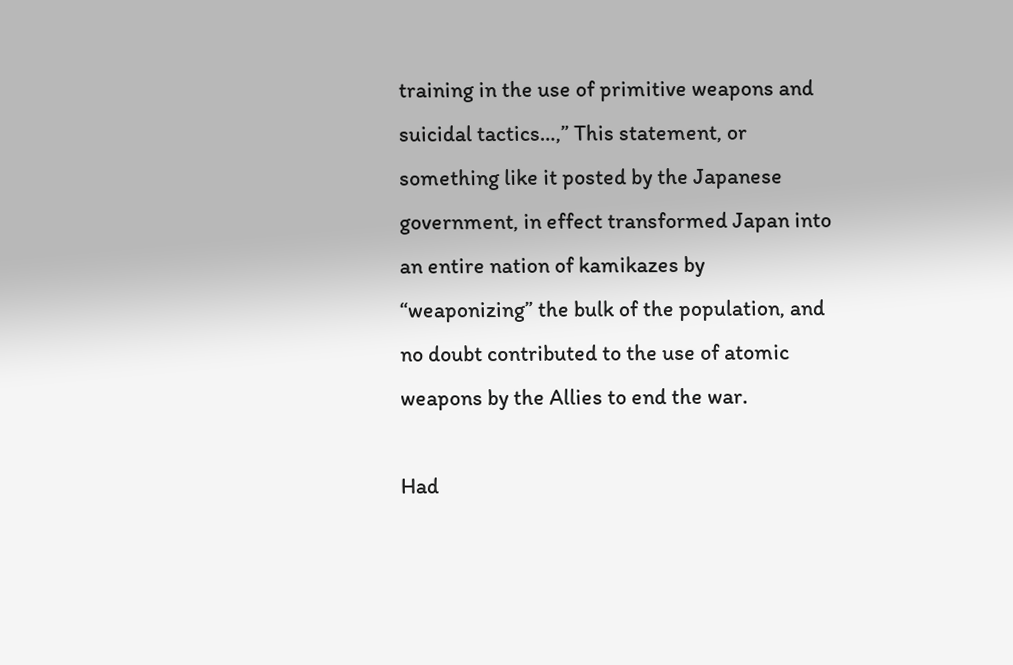training in the use of primitive weapons and suicidal tactics…,” This statement, or something like it posted by the Japanese government, in effect transformed Japan into an entire nation of kamikazes by “weaponizing” the bulk of the population, and no doubt contributed to the use of atomic weapons by the Allies to end the war.

Had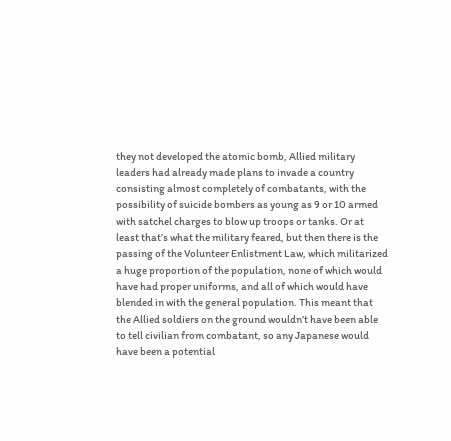they not developed the atomic bomb, Allied military leaders had already made plans to invade a country consisting almost completely of combatants, with the possibility of suicide bombers as young as 9 or 10 armed with satchel charges to blow up troops or tanks. Or at least that’s what the military feared, but then there is the passing of the Volunteer Enlistment Law, which militarized a huge proportion of the population, none of which would have had proper uniforms, and all of which would have blended in with the general population. This meant that the Allied soldiers on the ground wouldn’t have been able to tell civilian from combatant, so any Japanese would have been a potential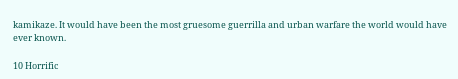kamikaze. It would have been the most gruesome guerrilla and urban warfare the world would have ever known.

10 Horrific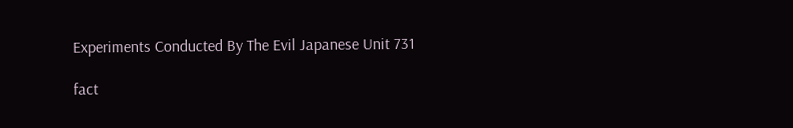Experiments Conducted By The Evil Japanese Unit 731

fact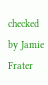checked by Jamie Frater